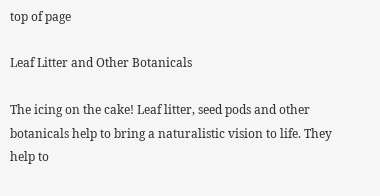top of page

Leaf Litter and Other Botanicals

The icing on the cake! Leaf litter, seed pods and other botanicals help to bring a naturalistic vision to life. They help to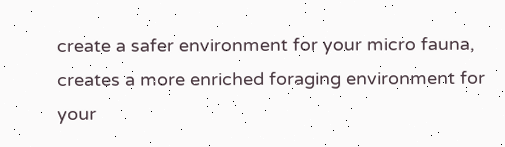create a safer environment for your micro fauna, creates a more enriched foraging environment for your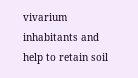vivarium inhabitants and help to retain soil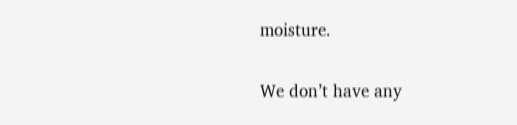moisture.

We don’t have any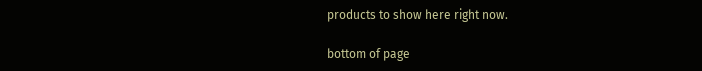products to show here right now.

bottom of page